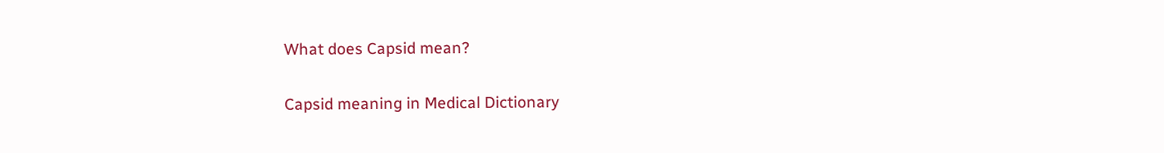What does Capsid mean?

Capsid meaning in Medical Dictionary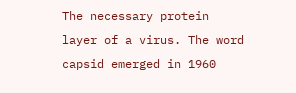The necessary protein layer of a virus. The word capsid emerged in 1960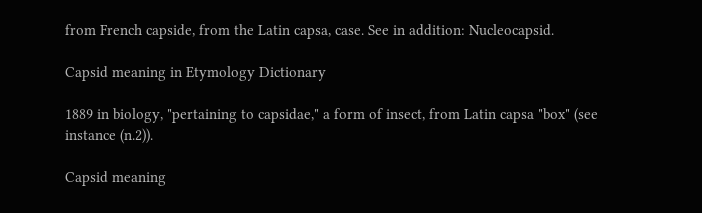from French capside, from the Latin capsa, case. See in addition: Nucleocapsid.

Capsid meaning in Etymology Dictionary

1889 in biology, "pertaining to capsidae," a form of insect, from Latin capsa "box" (see instance (n.2)).

Capsid meaning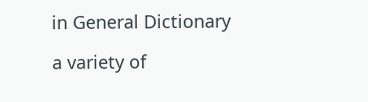in General Dictionary

a variety of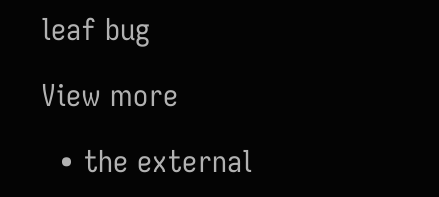leaf bug

View more

  • the external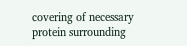covering of necessary protein surrounding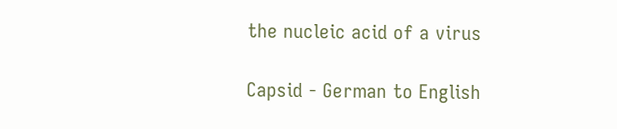the nucleic acid of a virus

Capsid - German to English